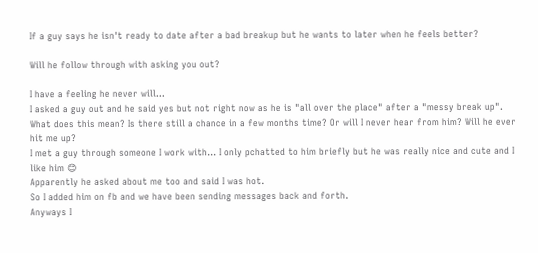If a guy says he isn't ready to date after a bad breakup but he wants to later when he feels better?

Will he follow through with asking you out?

I have a feeling he never will...
I asked a guy out and he said yes but not right now as he is "all over the place" after a "messy break up".
What does this mean? Is there still a chance in a few months time? Or will I never hear from him? Will he ever hit me up?
I met a guy through someone I work with... I only pchatted to him briefly but he was really nice and cute and I like him 😊
Apparently he asked about me too and said I was hot.
So I added him on fb and we have been sending messages back and forth.
Anyways I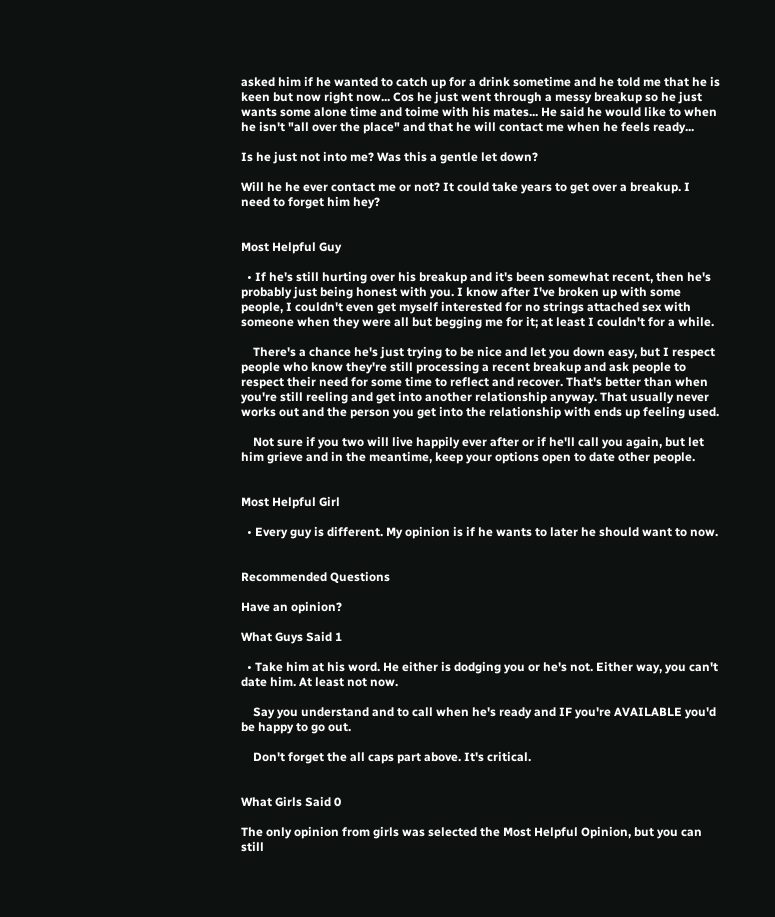asked him if he wanted to catch up for a drink sometime and he told me that he is keen but now right now... Cos he just went through a messy breakup so he just wants some alone time and toime with his mates... He said he would like to when he isn't "all over the place" and that he will contact me when he feels ready...

Is he just not into me? Was this a gentle let down?

Will he he ever contact me or not? It could take years to get over a breakup. I need to forget him hey?


Most Helpful Guy

  • If he's still hurting over his breakup and it's been somewhat recent, then he's probably just being honest with you. I know after I've broken up with some people, I couldn't even get myself interested for no strings attached sex with someone when they were all but begging me for it; at least I couldn't for a while.

    There's a chance he's just trying to be nice and let you down easy, but I respect people who know they're still processing a recent breakup and ask people to respect their need for some time to reflect and recover. That's better than when you're still reeling and get into another relationship anyway. That usually never works out and the person you get into the relationship with ends up feeling used.

    Not sure if you two will live happily ever after or if he'll call you again, but let him grieve and in the meantime, keep your options open to date other people.


Most Helpful Girl

  • Every guy is different. My opinion is if he wants to later he should want to now.


Recommended Questions

Have an opinion?

What Guys Said 1

  • Take him at his word. He either is dodging you or he's not. Either way, you can't date him. At least not now.

    Say you understand and to call when he's ready and IF you're AVAILABLE you'd be happy to go out.

    Don't forget the all caps part above. It's critical.


What Girls Said 0

The only opinion from girls was selected the Most Helpful Opinion, but you can still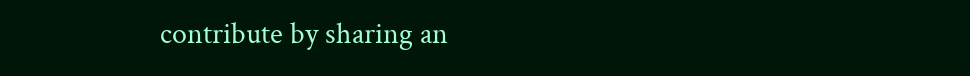contribute by sharing an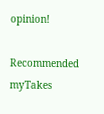opinion!

Recommended myTakes